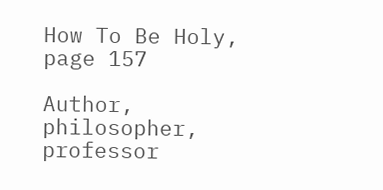How To Be Holy, page 157

Author, philosopher, professor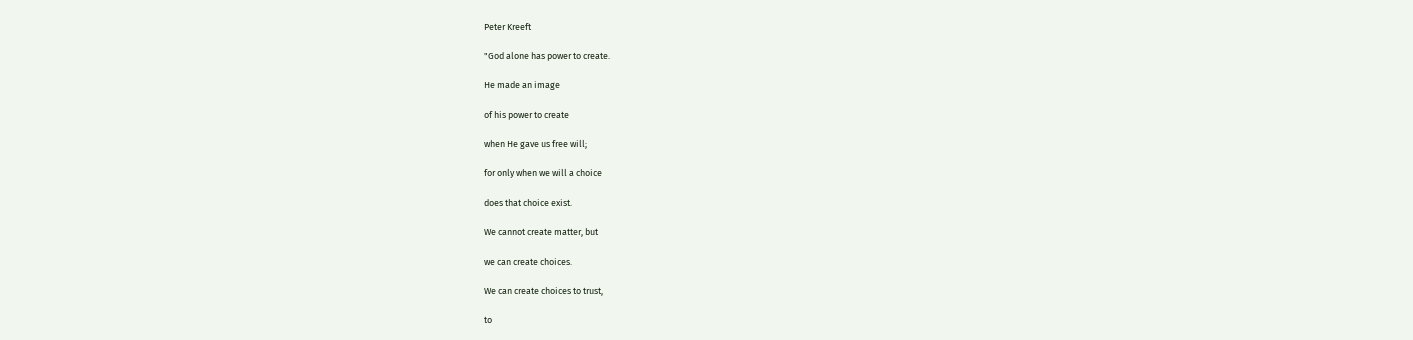Peter Kreeft

"God alone has power to create.

He made an image

of his power to create

when He gave us free will;

for only when we will a choice

does that choice exist.

We cannot create matter, but

we can create choices.

We can create choices to trust,

to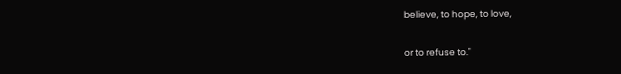believe, to hope, to love,

or to refuse to."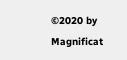©2020 by Magnificat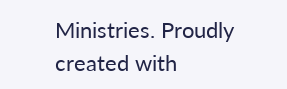Ministries. Proudly created with